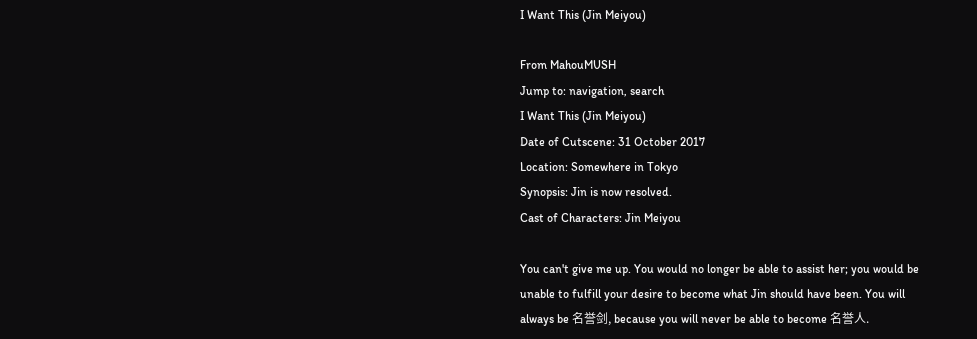I Want This (Jin Meiyou)

From MahouMUSH
Jump to: navigation, search
I Want This (Jin Meiyou)
Date of Cutscene: 31 October 2017
Location: Somewhere in Tokyo
Synopsis: Jin is now resolved.
Cast of Characters: Jin Meiyou

You can't give me up. You would no longer be able to assist her; you would be unable to fulfill your desire to become what Jin should have been. You will always be 名誉剑, because you will never be able to become 名誉人.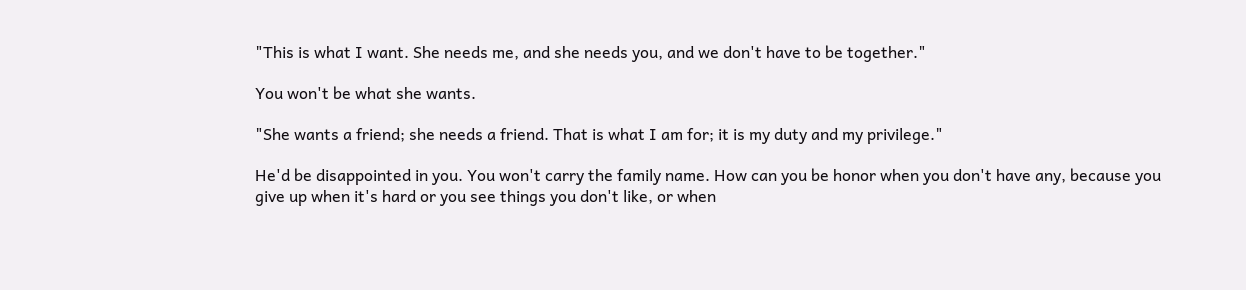"This is what I want. She needs me, and she needs you, and we don't have to be together."

You won't be what she wants.

"She wants a friend; she needs a friend. That is what I am for; it is my duty and my privilege."

He'd be disappointed in you. You won't carry the family name. How can you be honor when you don't have any, because you give up when it's hard or you see things you don't like, or when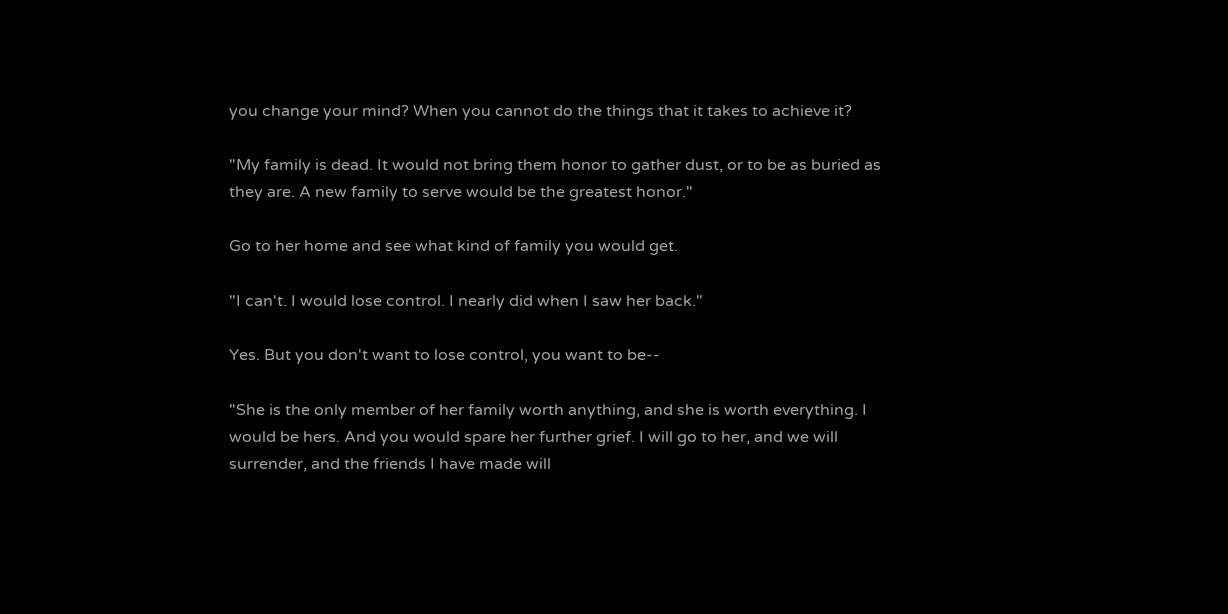you change your mind? When you cannot do the things that it takes to achieve it?

"My family is dead. It would not bring them honor to gather dust, or to be as buried as they are. A new family to serve would be the greatest honor."

Go to her home and see what kind of family you would get.

"I can't. I would lose control. I nearly did when I saw her back."

Yes. But you don't want to lose control, you want to be--

"She is the only member of her family worth anything, and she is worth everything. I would be hers. And you would spare her further grief. I will go to her, and we will surrender, and the friends I have made will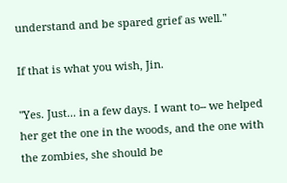understand and be spared grief as well."

If that is what you wish, Jin.

"Yes. Just... in a few days. I want to-- we helped her get the one in the woods, and the one with the zombies, she should be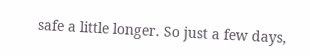safe a little longer. So just a few days,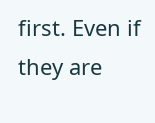first. Even if they are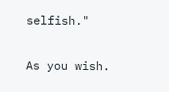selfish."

As you wish.